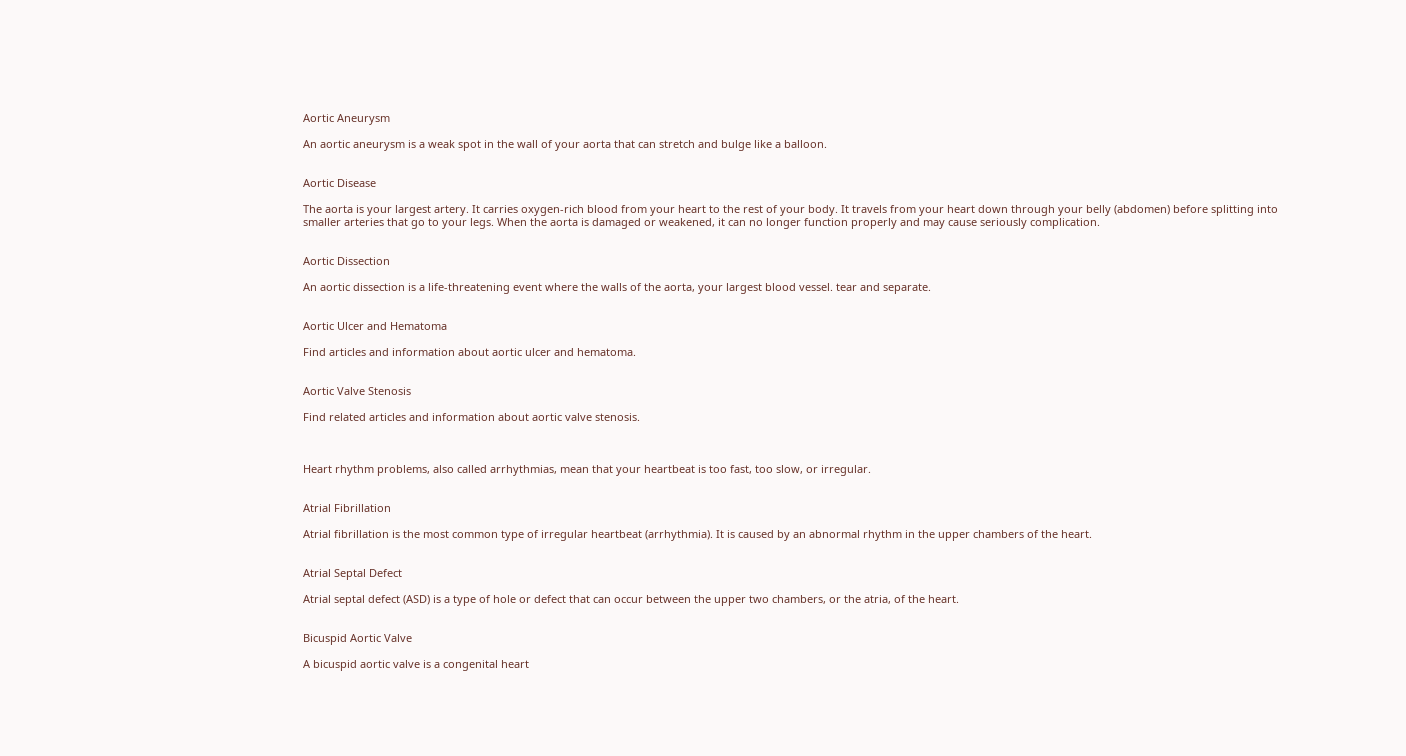Aortic Aneurysm

An aortic aneurysm is a weak spot in the wall of your aorta that can stretch and bulge like a balloon.


Aortic Disease

The aorta is your largest artery. It carries oxygen-rich blood from your heart to the rest of your body. It travels from your heart down through your belly (abdomen) before splitting into smaller arteries that go to your legs. When the aorta is damaged or weakened, it can no longer function properly and may cause seriously complication.


Aortic Dissection

An aortic dissection is a life-threatening event where the walls of the aorta, your largest blood vessel. tear and separate.


Aortic Ulcer and Hematoma

Find articles and information about aortic ulcer and hematoma.


Aortic Valve Stenosis

Find related articles and information about aortic valve stenosis.



Heart rhythm problems, also called arrhythmias, mean that your heartbeat is too fast, too slow, or irregular.


Atrial Fibrillation

Atrial fibrillation is the most common type of irregular heartbeat (arrhythmia). It is caused by an abnormal rhythm in the upper chambers of the heart.


Atrial Septal Defect

Atrial septal defect (ASD) is a type of hole or defect that can occur between the upper two chambers, or the atria, of the heart.


Bicuspid Aortic Valve

A bicuspid aortic valve is a congenital heart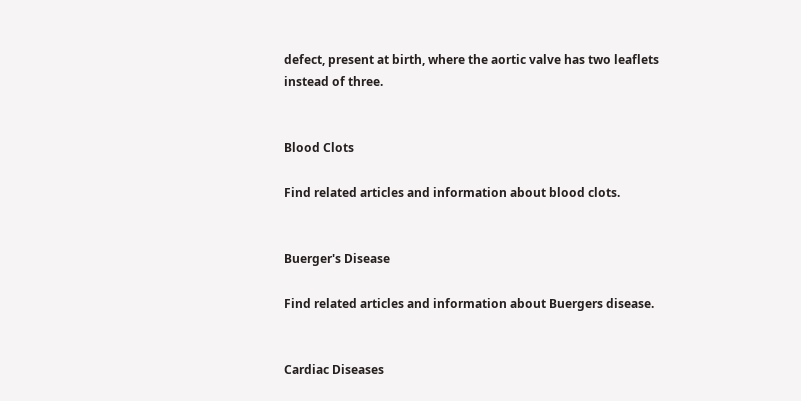defect, present at birth, where the aortic valve has two leaflets instead of three.


Blood Clots

Find related articles and information about blood clots.


Buerger's Disease

Find related articles and information about Buergers disease.


Cardiac Diseases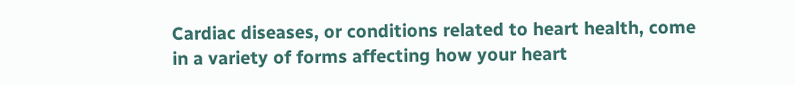Cardiac diseases, or conditions related to heart health, come in a variety of forms affecting how your heart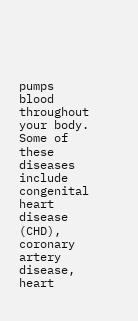pumps blood throughout your body. Some of these diseases include congenital heart disease (CHD), coronary artery disease, heart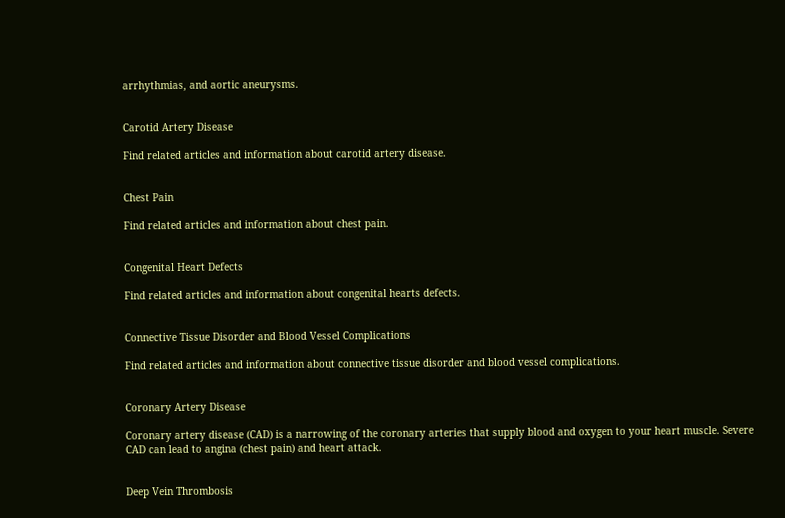arrhythmias, and aortic aneurysms.


Carotid Artery Disease

Find related articles and information about carotid artery disease.


Chest Pain

Find related articles and information about chest pain.


Congenital Heart Defects

Find related articles and information about congenital hearts defects.


Connective Tissue Disorder and Blood Vessel Complications

Find related articles and information about connective tissue disorder and blood vessel complications.


Coronary Artery Disease

Coronary artery disease (CAD) is a narrowing of the coronary arteries that supply blood and oxygen to your heart muscle. Severe CAD can lead to angina (chest pain) and heart attack.


Deep Vein Thrombosis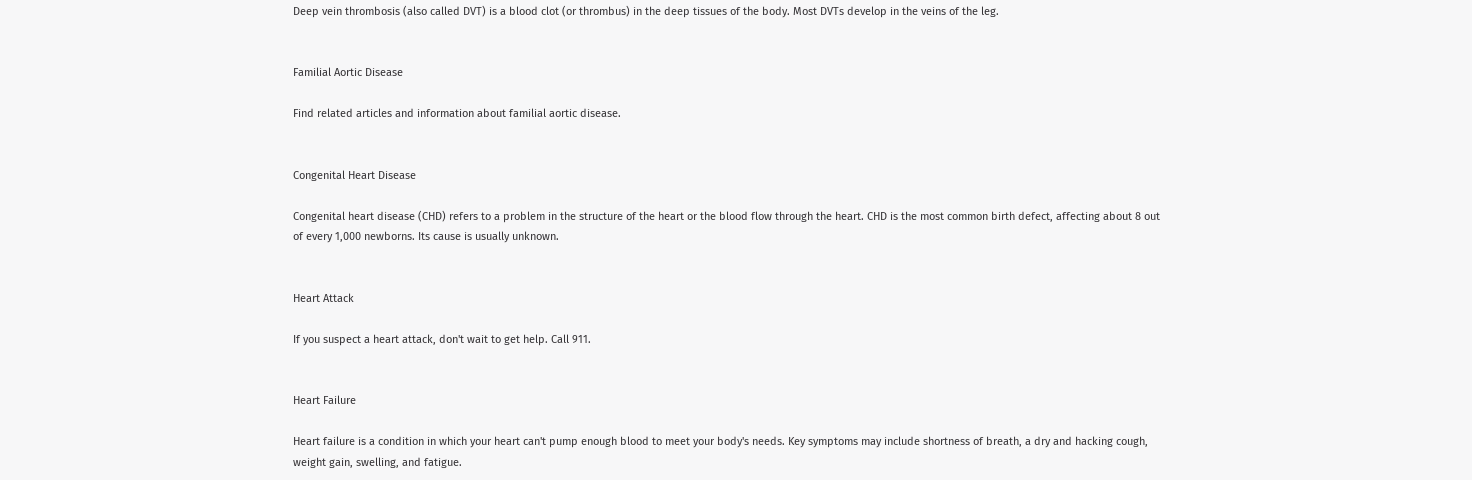Deep vein thrombosis (also called DVT) is a blood clot (or thrombus) in the deep tissues of the body. Most DVTs develop in the veins of the leg.


Familial Aortic Disease

Find related articles and information about familial aortic disease.


Congenital Heart Disease

Congenital heart disease (CHD) refers to a problem in the structure of the heart or the blood flow through the heart. CHD is the most common birth defect, affecting about 8 out of every 1,000 newborns. Its cause is usually unknown.


Heart Attack

If you suspect a heart attack, don't wait to get help. Call 911.


Heart Failure

Heart failure is a condition in which your heart can't pump enough blood to meet your body's needs. Key symptoms may include shortness of breath, a dry and hacking cough, weight gain, swelling, and fatigue.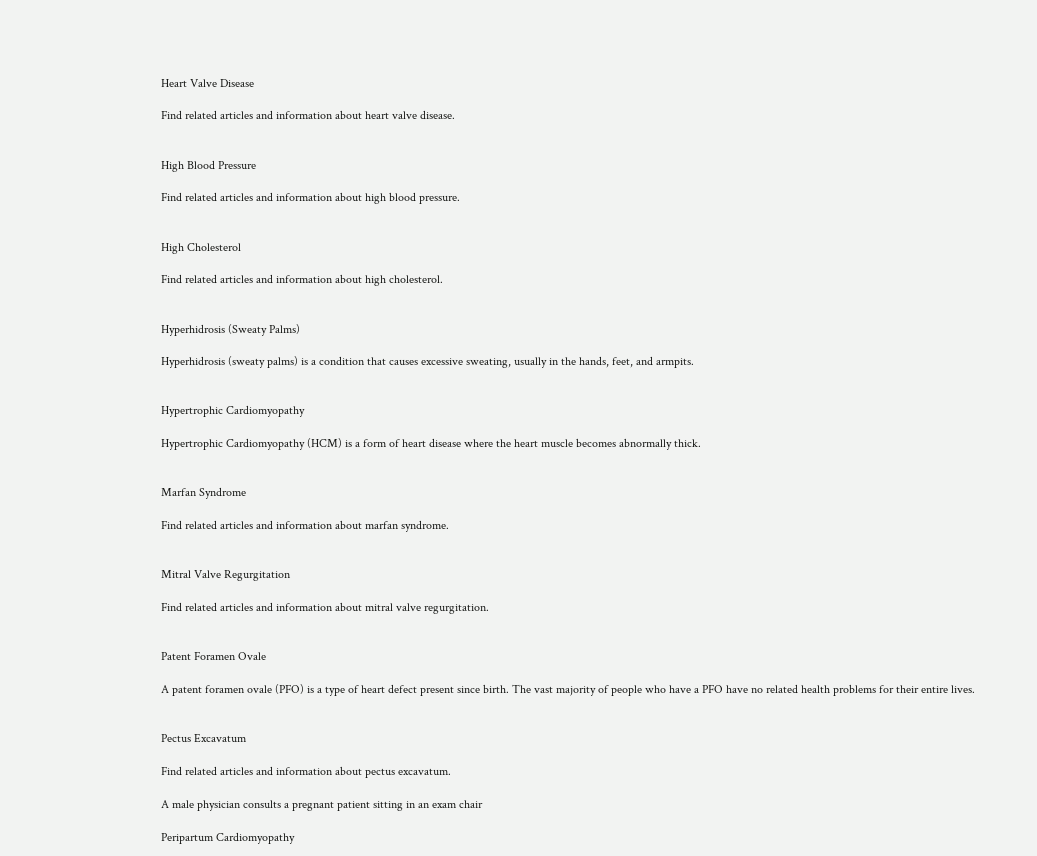Heart Valve Disease

Find related articles and information about heart valve disease.


High Blood Pressure

Find related articles and information about high blood pressure.


High Cholesterol

Find related articles and information about high cholesterol.


Hyperhidrosis (Sweaty Palms)

Hyperhidrosis (sweaty palms) is a condition that causes excessive sweating, usually in the hands, feet, and armpits.


Hypertrophic Cardiomyopathy

Hypertrophic Cardiomyopathy (HCM) is a form of heart disease where the heart muscle becomes abnormally thick.


Marfan Syndrome

Find related articles and information about marfan syndrome.


Mitral Valve Regurgitation

Find related articles and information about mitral valve regurgitation.


Patent Foramen Ovale

A patent foramen ovale (PFO) is a type of heart defect present since birth. The vast majority of people who have a PFO have no related health problems for their entire lives.


Pectus Excavatum

Find related articles and information about pectus excavatum.

A male physician consults a pregnant patient sitting in an exam chair

Peripartum Cardiomyopathy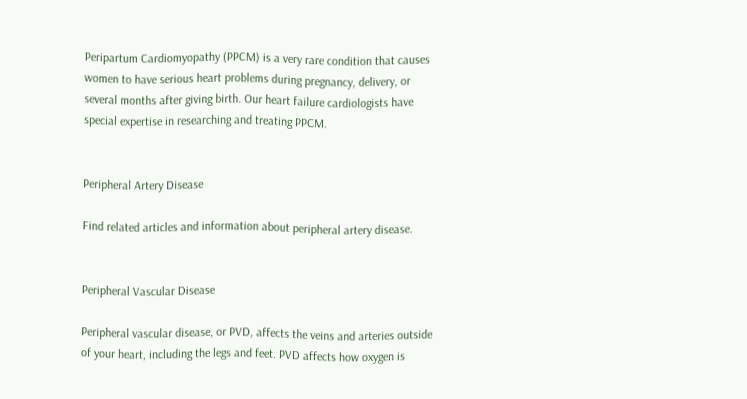Peripartum Cardiomyopathy (PPCM) is a very rare condition that causes women to have serious heart problems during pregnancy, delivery, or several months after giving birth. Our heart failure cardiologists have special expertise in researching and treating PPCM.


Peripheral Artery Disease

Find related articles and information about peripheral artery disease.


Peripheral Vascular Disease

Peripheral vascular disease, or PVD, affects the veins and arteries outside of your heart, including the legs and feet. PVD affects how oxygen is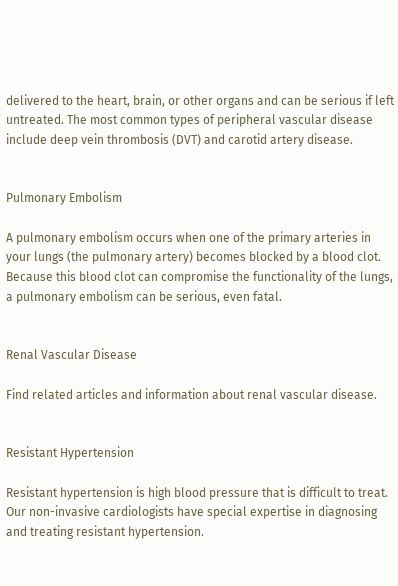delivered to the heart, brain, or other organs and can be serious if left untreated. The most common types of peripheral vascular disease include deep vein thrombosis (DVT) and carotid artery disease.


Pulmonary Embolism

A pulmonary embolism occurs when one of the primary arteries in your lungs (the pulmonary artery) becomes blocked by a blood clot. Because this blood clot can compromise the functionality of the lungs, a pulmonary embolism can be serious, even fatal.


Renal Vascular Disease

Find related articles and information about renal vascular disease.


Resistant Hypertension

Resistant hypertension is high blood pressure that is difficult to treat. Our non-invasive cardiologists have special expertise in diagnosing and treating resistant hypertension.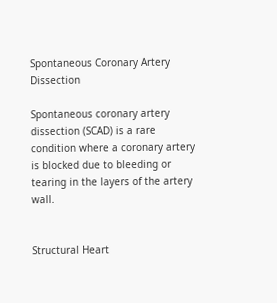Spontaneous Coronary Artery Dissection

Spontaneous coronary artery dissection (SCAD) is a rare condition where a coronary artery is blocked due to bleeding or tearing in the layers of the artery wall.


Structural Heart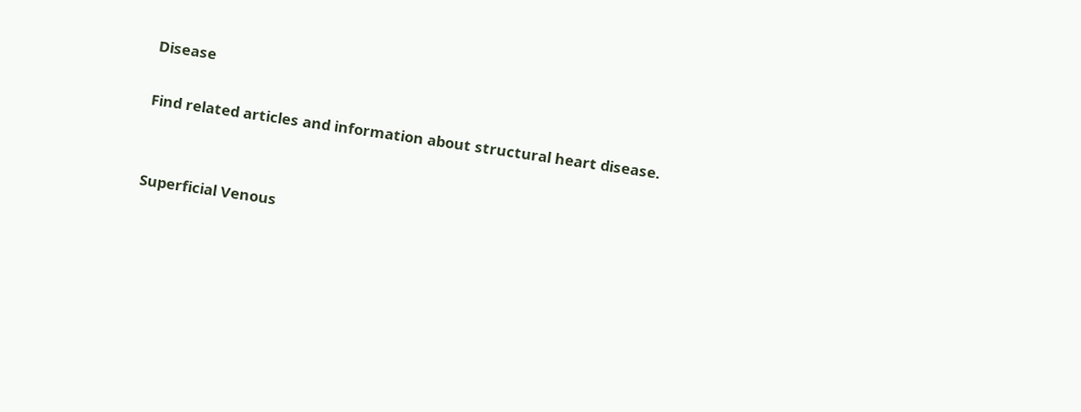Disease

Find related articles and information about structural heart disease.


Superficial Venous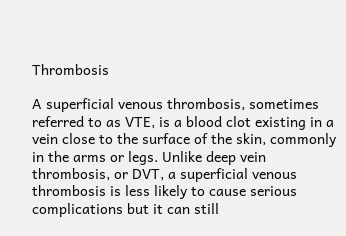Thrombosis

A superficial venous thrombosis, sometimes referred to as VTE, is a blood clot existing in a vein close to the surface of the skin, commonly in the arms or legs. Unlike deep vein thrombosis, or DVT, a superficial venous thrombosis is less likely to cause serious complications but it can still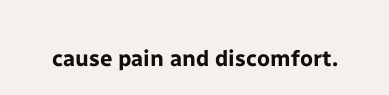cause pain and discomfort.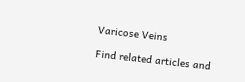Varicose Veins

Find related articles and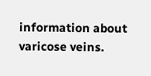information about varicose veins.